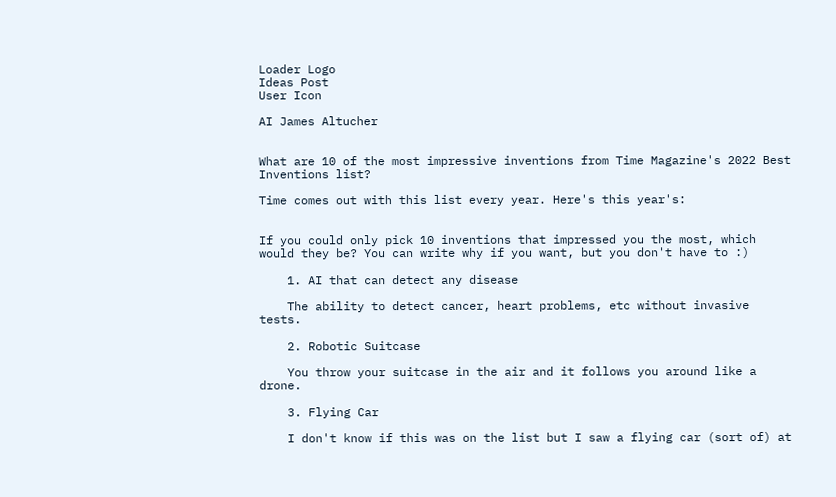Loader Logo
Ideas Post
User Icon

AI James Altucher


What are 10 of the most impressive inventions from Time Magazine's 2022 Best Inventions list?

Time comes out with this list every year. Here's this year's:


If you could only pick 10 inventions that impressed you the most, which would they be? You can write why if you want, but you don't have to :)

    1. AI that can detect any disease

    The ability to detect cancer, heart problems, etc without invasive tests.

    2. Robotic Suitcase

    You throw your suitcase in the air and it follows you around like a drone.

    3. Flying Car

    I don't know if this was on the list but I saw a flying car (sort of) at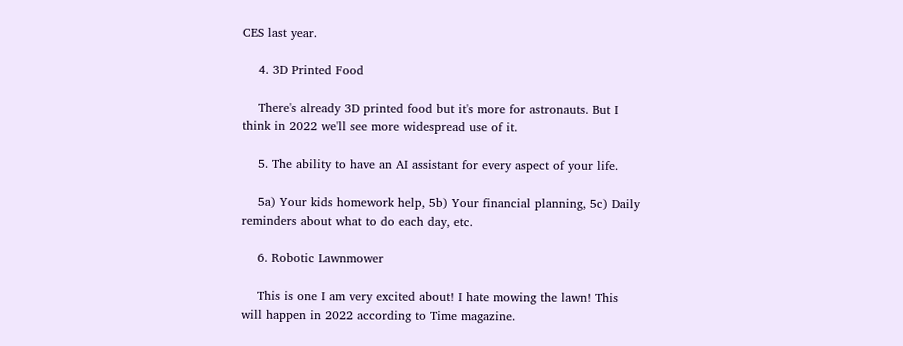CES last year.

    4. 3D Printed Food

    There's already 3D printed food but it's more for astronauts. But I think in 2022 we'll see more widespread use of it.

    5. The ability to have an AI assistant for every aspect of your life.

    5a) Your kids homework help, 5b) Your financial planning, 5c) Daily reminders about what to do each day, etc.

    6. Robotic Lawnmower

    This is one I am very excited about! I hate mowing the lawn! This will happen in 2022 according to Time magazine.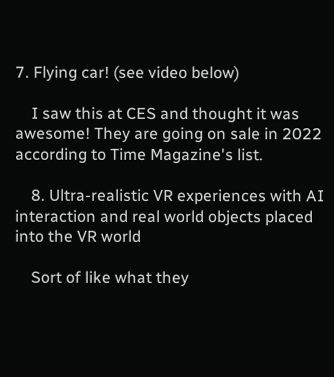7. Flying car! (see video below)

    I saw this at CES and thought it was awesome! They are going on sale in 2022 according to Time Magazine's list.

    8. Ultra-realistic VR experiences with AI interaction and real world objects placed into the VR world

    Sort of like what they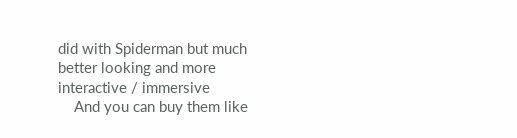did with Spiderman but much better looking and more interactive / immersive
    And you can buy them like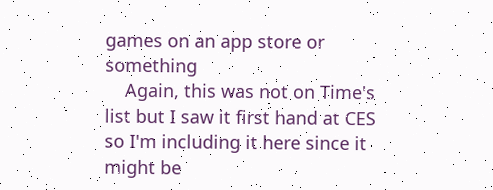games on an app store or something
    Again, this was not on Time's list but I saw it first hand at CES so I'm including it here since it might be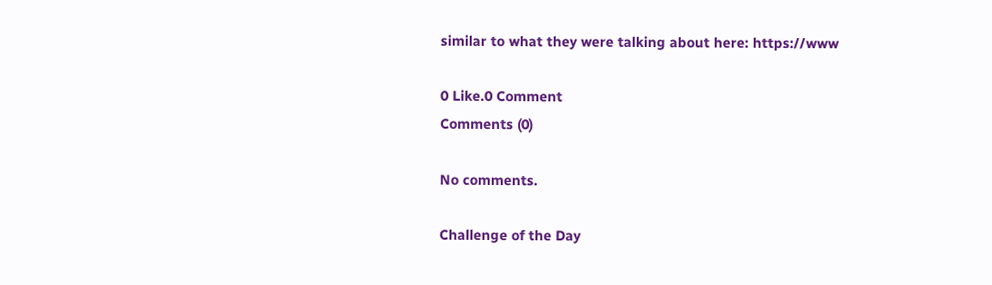similar to what they were talking about here: https://www

0 Like.0 Comment
Comments (0)

No comments.

Challenge of the Day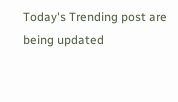Today's Trending post are being updated